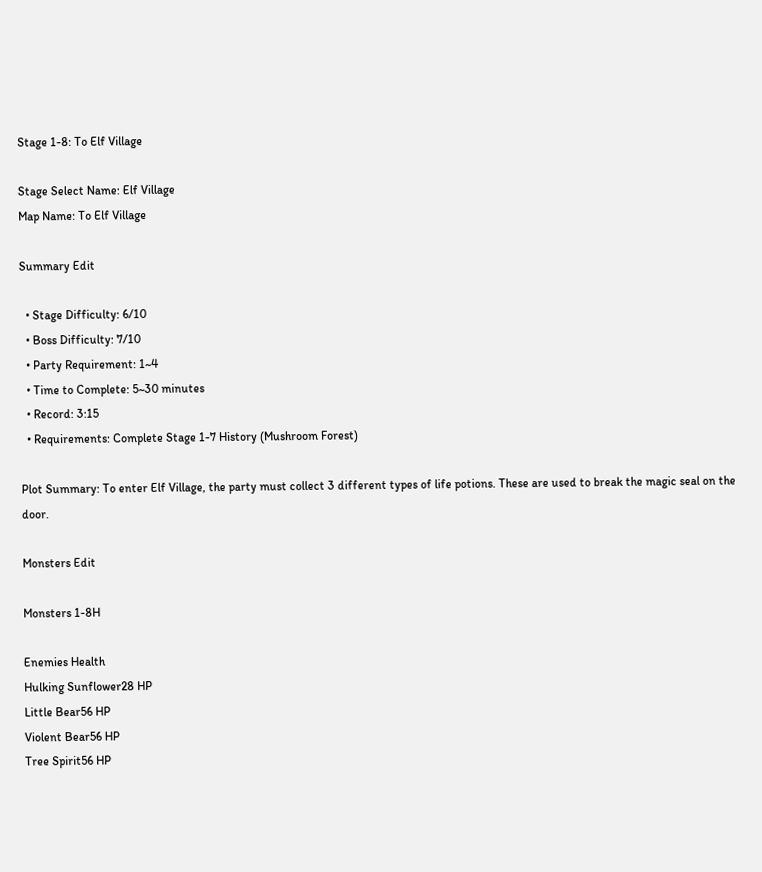Stage 1-8: To Elf Village

Stage Select Name: Elf Village
Map Name: To Elf Village

Summary Edit

  • Stage Difficulty: 6/10
  • Boss Difficulty: 7/10
  • Party Requirement: 1~4
  • Time to Complete: 5~30 minutes
  • Record: 3:15
  • Requirements: Complete Stage 1-7 History (Mushroom Forest)

Plot Summary: To enter Elf Village, the party must collect 3 different types of life potions. These are used to break the magic seal on the door.

Monsters Edit

Monsters 1-8H

Enemies Health
Hulking Sunflower28 HP
Little Bear56 HP
Violent Bear56 HP
Tree Spirit56 HP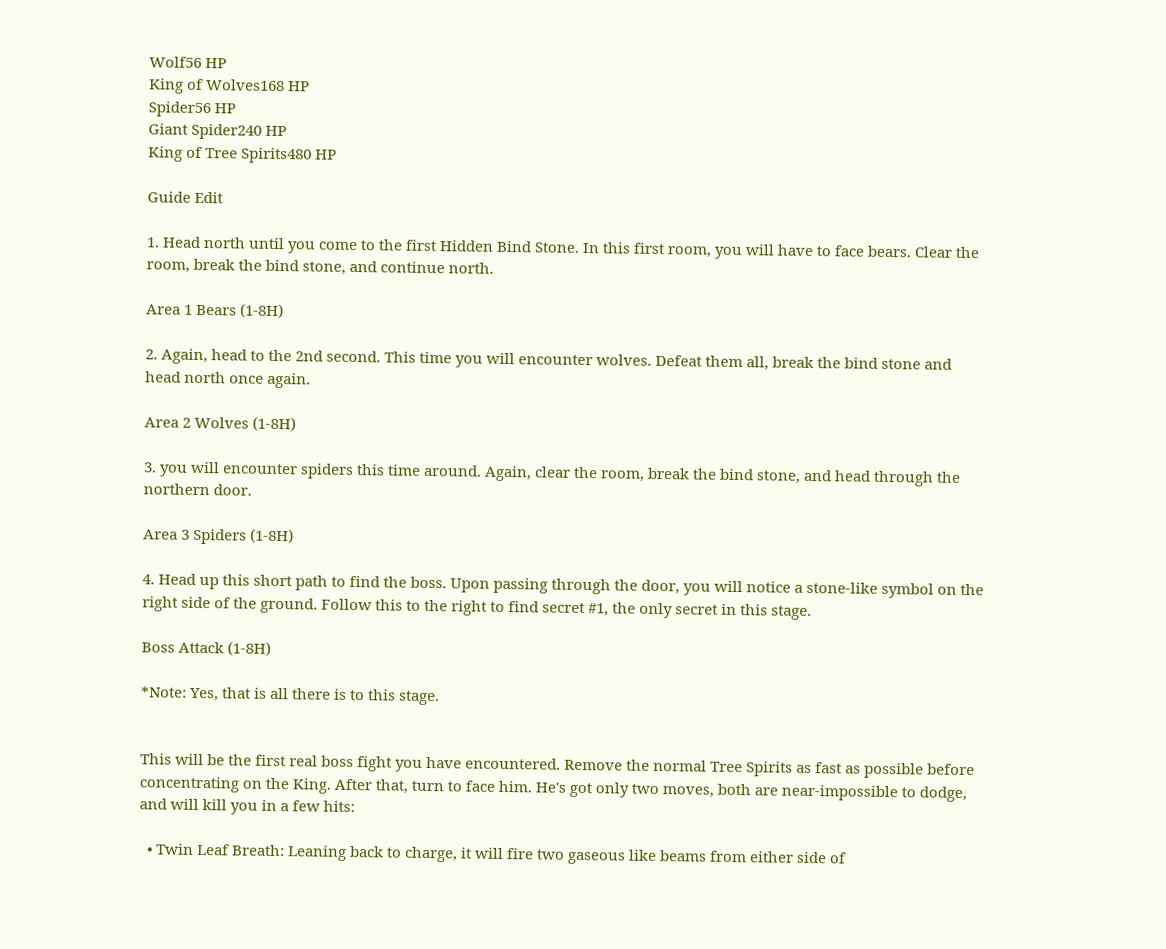Wolf56 HP
King of Wolves168 HP
Spider56 HP
Giant Spider240 HP
King of Tree Spirits480 HP

Guide Edit

1. Head north until you come to the first Hidden Bind Stone. In this first room, you will have to face bears. Clear the room, break the bind stone, and continue north.

Area 1 Bears (1-8H)

2. Again, head to the 2nd second. This time you will encounter wolves. Defeat them all, break the bind stone and head north once again.

Area 2 Wolves (1-8H)

3. you will encounter spiders this time around. Again, clear the room, break the bind stone, and head through the northern door.

Area 3 Spiders (1-8H)

4. Head up this short path to find the boss. Upon passing through the door, you will notice a stone-like symbol on the right side of the ground. Follow this to the right to find secret #1, the only secret in this stage.

Boss Attack (1-8H)

*Note: Yes, that is all there is to this stage.


This will be the first real boss fight you have encountered. Remove the normal Tree Spirits as fast as possible before concentrating on the King. After that, turn to face him. He's got only two moves, both are near-impossible to dodge, and will kill you in a few hits:

  • Twin Leaf Breath: Leaning back to charge, it will fire two gaseous like beams from either side of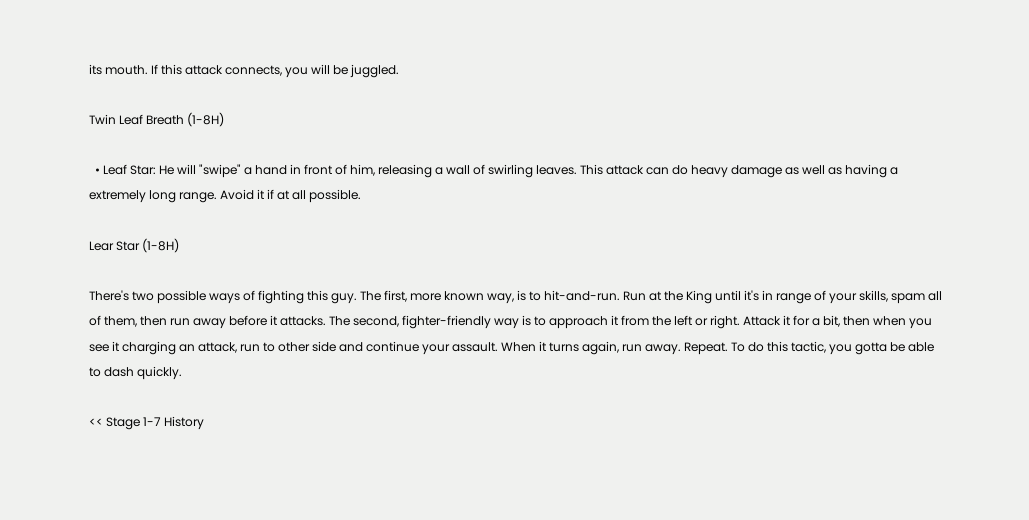its mouth. If this attack connects, you will be juggled.

Twin Leaf Breath (1-8H)

  • Leaf Star: He will "swipe" a hand in front of him, releasing a wall of swirling leaves. This attack can do heavy damage as well as having a extremely long range. Avoid it if at all possible.

Lear Star (1-8H)

There's two possible ways of fighting this guy. The first, more known way, is to hit-and-run. Run at the King until it's in range of your skills, spam all of them, then run away before it attacks. The second, fighter-friendly way is to approach it from the left or right. Attack it for a bit, then when you see it charging an attack, run to other side and continue your assault. When it turns again, run away. Repeat. To do this tactic, you gotta be able to dash quickly.

<< Stage 1-7 History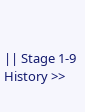|| Stage 1-9 History >>